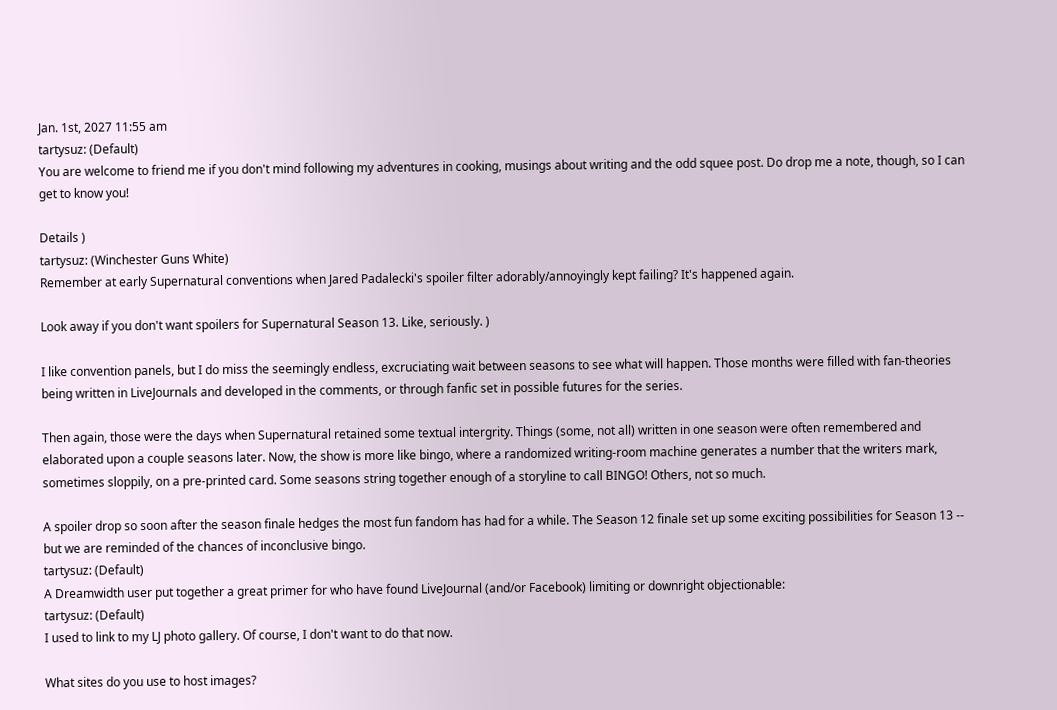Jan. 1st, 2027 11:55 am
tartysuz: (Default)
You are welcome to friend me if you don't mind following my adventures in cooking, musings about writing and the odd squee post. Do drop me a note, though, so I can get to know you!

Details )
tartysuz: (Winchester Guns White)
Remember at early Supernatural conventions when Jared Padalecki's spoiler filter adorably/annoyingly kept failing? It's happened again.

Look away if you don't want spoilers for Supernatural Season 13. Like, seriously. )

I like convention panels, but I do miss the seemingly endless, excruciating wait between seasons to see what will happen. Those months were filled with fan-theories being written in LiveJournals and developed in the comments, or through fanfic set in possible futures for the series.

Then again, those were the days when Supernatural retained some textual intergrity. Things (some, not all) written in one season were often remembered and elaborated upon a couple seasons later. Now, the show is more like bingo, where a randomized writing-room machine generates a number that the writers mark, sometimes sloppily, on a pre-printed card. Some seasons string together enough of a storyline to call BINGO! Others, not so much.

A spoiler drop so soon after the season finale hedges the most fun fandom has had for a while. The Season 12 finale set up some exciting possibilities for Season 13 -- but we are reminded of the chances of inconclusive bingo.
tartysuz: (Default)
A Dreamwidth user put together a great primer for who have found LiveJournal (and/or Facebook) limiting or downright objectionable:
tartysuz: (Default)
I used to link to my LJ photo gallery. Of course, I don't want to do that now.

What sites do you use to host images?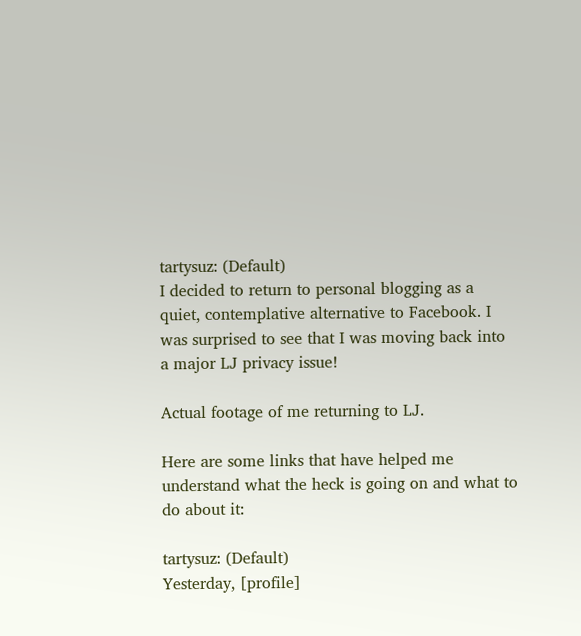tartysuz: (Default)
I decided to return to personal blogging as a quiet, contemplative alternative to Facebook. I was surprised to see that I was moving back into a major LJ privacy issue!

Actual footage of me returning to LJ.

Here are some links that have helped me understand what the heck is going on and what to do about it:

tartysuz: (Default)
Yesterday, [profile]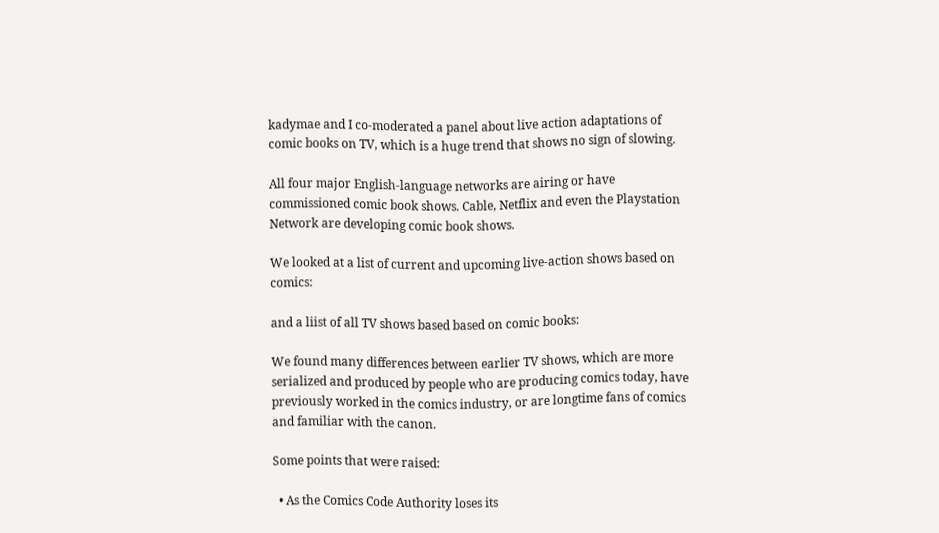kadymae and I co-moderated a panel about live action adaptations of comic books on TV, which is a huge trend that shows no sign of slowing.

All four major English-language networks are airing or have commissioned comic book shows. Cable, Netflix and even the Playstation Network are developing comic book shows.

We looked at a list of current and upcoming live-action shows based on comics:

and a liist of all TV shows based based on comic books:

We found many differences between earlier TV shows, which are more serialized and produced by people who are producing comics today, have previously worked in the comics industry, or are longtime fans of comics and familiar with the canon.

Some points that were raised:

  • As the Comics Code Authority loses its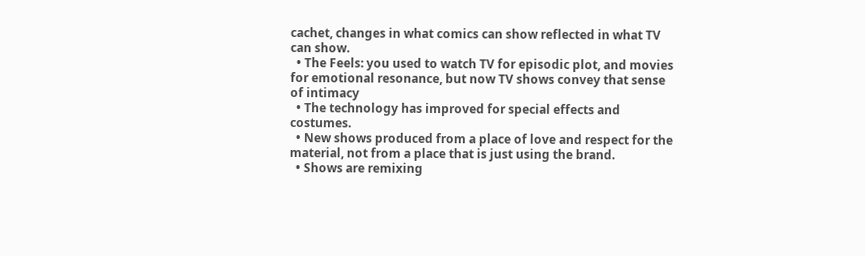cachet, changes in what comics can show reflected in what TV can show.
  • The Feels: you used to watch TV for episodic plot, and movies for emotional resonance, but now TV shows convey that sense of intimacy
  • The technology has improved for special effects and costumes.
  • New shows produced from a place of love and respect for the material, not from a place that is just using the brand.
  • Shows are remixing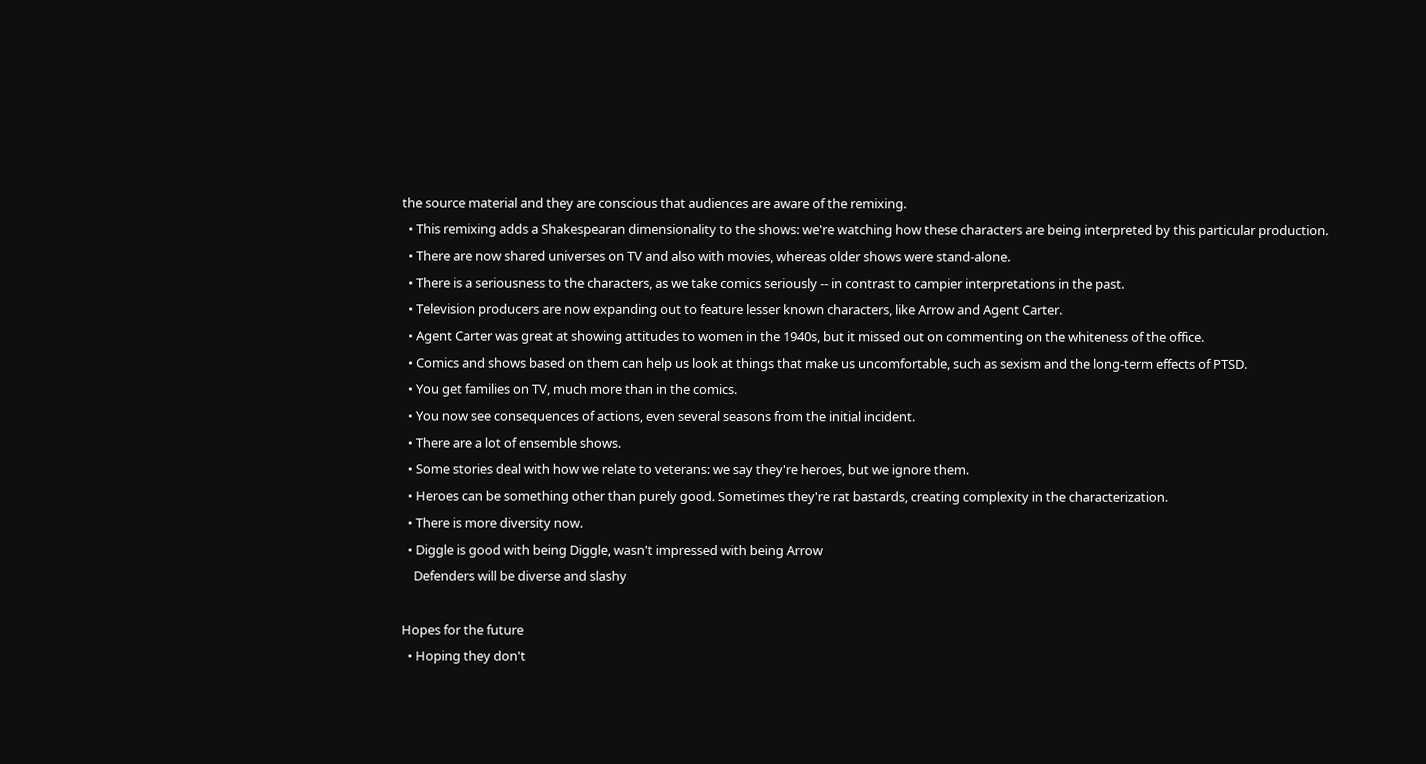the source material and they are conscious that audiences are aware of the remixing.
  • This remixing adds a Shakespearan dimensionality to the shows: we're watching how these characters are being interpreted by this particular production.
  • There are now shared universes on TV and also with movies, whereas older shows were stand-alone.
  • There is a seriousness to the characters, as we take comics seriously -- in contrast to campier interpretations in the past.
  • Television producers are now expanding out to feature lesser known characters, like Arrow and Agent Carter.
  • Agent Carter was great at showing attitudes to women in the 1940s, but it missed out on commenting on the whiteness of the office.
  • Comics and shows based on them can help us look at things that make us uncomfortable, such as sexism and the long-term effects of PTSD.
  • You get families on TV, much more than in the comics.
  • You now see consequences of actions, even several seasons from the initial incident.
  • There are a lot of ensemble shows.
  • Some stories deal with how we relate to veterans: we say they're heroes, but we ignore them.
  • Heroes can be something other than purely good. Sometimes they're rat bastards, creating complexity in the characterization.
  • There is more diversity now.
  • Diggle is good with being Diggle, wasn't impressed with being Arrow
    Defenders will be diverse and slashy

Hopes for the future
  • Hoping they don't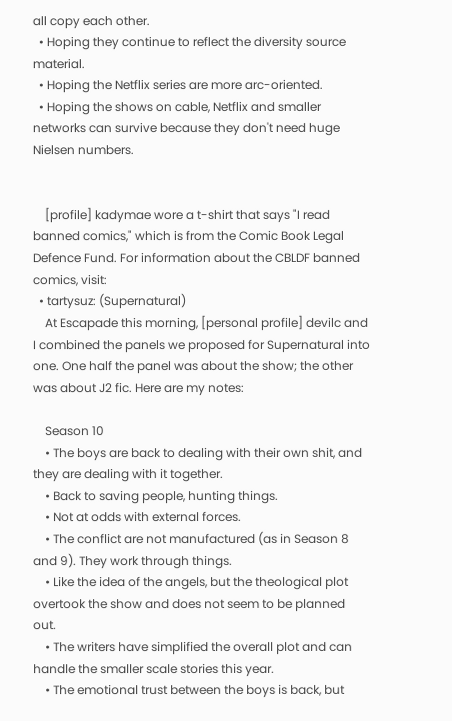all copy each other.
  • Hoping they continue to reflect the diversity source material.
  • Hoping the Netflix series are more arc-oriented.
  • Hoping the shows on cable, Netflix and smaller networks can survive because they don't need huge Nielsen numbers.


    [profile] kadymae wore a t-shirt that says "I read banned comics," which is from the Comic Book Legal Defence Fund. For information about the CBLDF banned comics, visit:
  • tartysuz: (Supernatural)
    At Escapade this morning, [personal profile] devilc and I combined the panels we proposed for Supernatural into one. One half the panel was about the show; the other was about J2 fic. Here are my notes:

    Season 10
    • The boys are back to dealing with their own shit, and they are dealing with it together.
    • Back to saving people, hunting things.
    • Not at odds with external forces.
    • The conflict are not manufactured (as in Season 8 and 9). They work through things.
    • Like the idea of the angels, but the theological plot overtook the show and does not seem to be planned out.
    • The writers have simplified the overall plot and can handle the smaller scale stories this year.
    • The emotional trust between the boys is back, but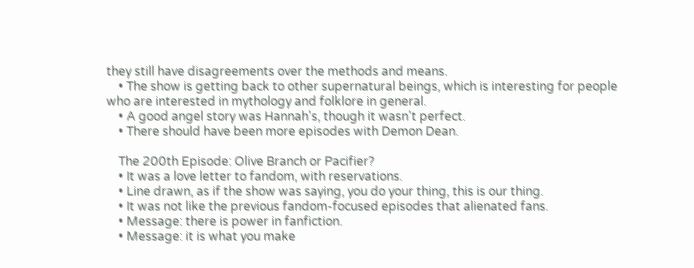they still have disagreements over the methods and means.
    • The show is getting back to other supernatural beings, which is interesting for people who are interested in mythology and folklore in general.
    • A good angel story was Hannah's, though it wasn't perfect.
    • There should have been more episodes with Demon Dean.

    The 200th Episode: Olive Branch or Pacifier?
    • It was a love letter to fandom, with reservations.
    • Line drawn, as if the show was saying, you do your thing, this is our thing.
    • It was not like the previous fandom-focused episodes that alienated fans.
    • Message: there is power in fanfiction.
    • Message: it is what you make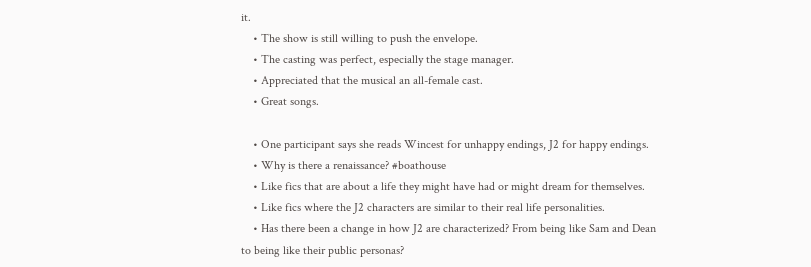it.
    • The show is still willing to push the envelope.
    • The casting was perfect, especially the stage manager.
    • Appreciated that the musical an all-female cast.
    • Great songs.

    • One participant says she reads Wincest for unhappy endings, J2 for happy endings.
    • Why is there a renaissance? #boathouse
    • Like fics that are about a life they might have had or might dream for themselves.
    • Like fics where the J2 characters are similar to their real life personalities.
    • Has there been a change in how J2 are characterized? From being like Sam and Dean to being like their public personas?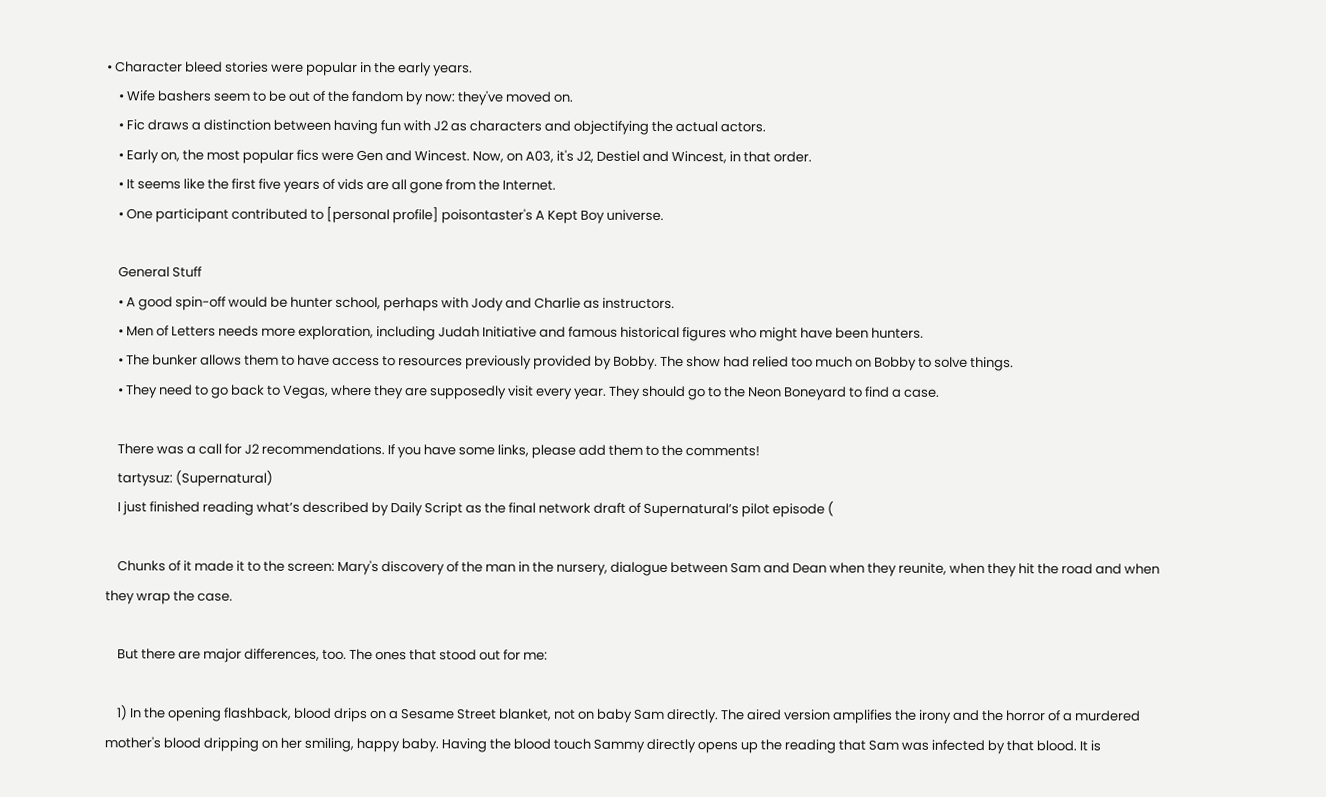• Character bleed stories were popular in the early years.
    • Wife bashers seem to be out of the fandom by now: they've moved on.
    • Fic draws a distinction between having fun with J2 as characters and objectifying the actual actors.
    • Early on, the most popular fics were Gen and Wincest. Now, on A03, it's J2, Destiel and Wincest, in that order.
    • It seems like the first five years of vids are all gone from the Internet.
    • One participant contributed to [personal profile] poisontaster's A Kept Boy universe.

    General Stuff
    • A good spin-off would be hunter school, perhaps with Jody and Charlie as instructors.
    • Men of Letters needs more exploration, including Judah Initiative and famous historical figures who might have been hunters.
    • The bunker allows them to have access to resources previously provided by Bobby. The show had relied too much on Bobby to solve things.
    • They need to go back to Vegas, where they are supposedly visit every year. They should go to the Neon Boneyard to find a case.

    There was a call for J2 recommendations. If you have some links, please add them to the comments!
    tartysuz: (Supernatural)
    I just finished reading what’s described by Daily Script as the final network draft of Supernatural’s pilot episode (

    Chunks of it made it to the screen: Mary's discovery of the man in the nursery, dialogue between Sam and Dean when they reunite, when they hit the road and when they wrap the case.

    But there are major differences, too. The ones that stood out for me:

    1) In the opening flashback, blood drips on a Sesame Street blanket, not on baby Sam directly. The aired version amplifies the irony and the horror of a murdered mother's blood dripping on her smiling, happy baby. Having the blood touch Sammy directly opens up the reading that Sam was infected by that blood. It is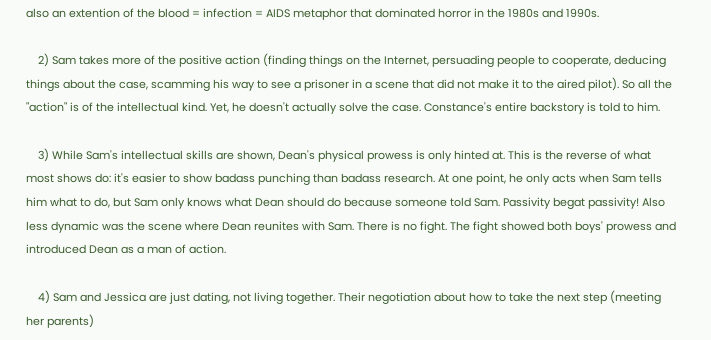also an extention of the blood = infection = AIDS metaphor that dominated horror in the 1980s and 1990s.

    2) Sam takes more of the positive action (finding things on the Internet, persuading people to cooperate, deducing things about the case, scamming his way to see a prisoner in a scene that did not make it to the aired pilot). So all the "action" is of the intellectual kind. Yet, he doesn't actually solve the case. Constance's entire backstory is told to him.

    3) While Sam's intellectual skills are shown, Dean's physical prowess is only hinted at. This is the reverse of what most shows do: it's easier to show badass punching than badass research. At one point, he only acts when Sam tells him what to do, but Sam only knows what Dean should do because someone told Sam. Passivity begat passivity! Also less dynamic was the scene where Dean reunites with Sam. There is no fight. The fight showed both boys' prowess and introduced Dean as a man of action.

    4) Sam and Jessica are just dating, not living together. Their negotiation about how to take the next step (meeting her parents)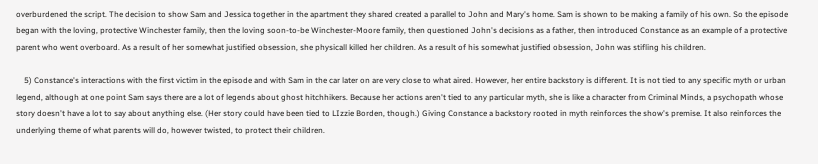overburdened the script. The decision to show Sam and Jessica together in the apartment they shared created a parallel to John and Mary's home. Sam is shown to be making a family of his own. So the episode began with the loving, protective Winchester family, then the loving soon-to-be Winchester-Moore family, then questioned John's decisions as a father, then introduced Constance as an example of a protective parent who went overboard. As a result of her somewhat justified obsession, she physicall killed her children. As a result of his somewhat justified obsession, John was stifling his children.

    5) Constance's interactions with the first victim in the episode and with Sam in the car later on are very close to what aired. However, her entire backstory is different. It is not tied to any specific myth or urban legend, although at one point Sam says there are a lot of legends about ghost hitchhikers. Because her actions aren't tied to any particular myth, she is like a character from Criminal Minds, a psychopath whose story doesn't have a lot to say about anything else. (Her story could have been tied to LIzzie Borden, though.) Giving Constance a backstory rooted in myth reinforces the show's premise. It also reinforces the underlying theme of what parents will do, however twisted, to protect their children.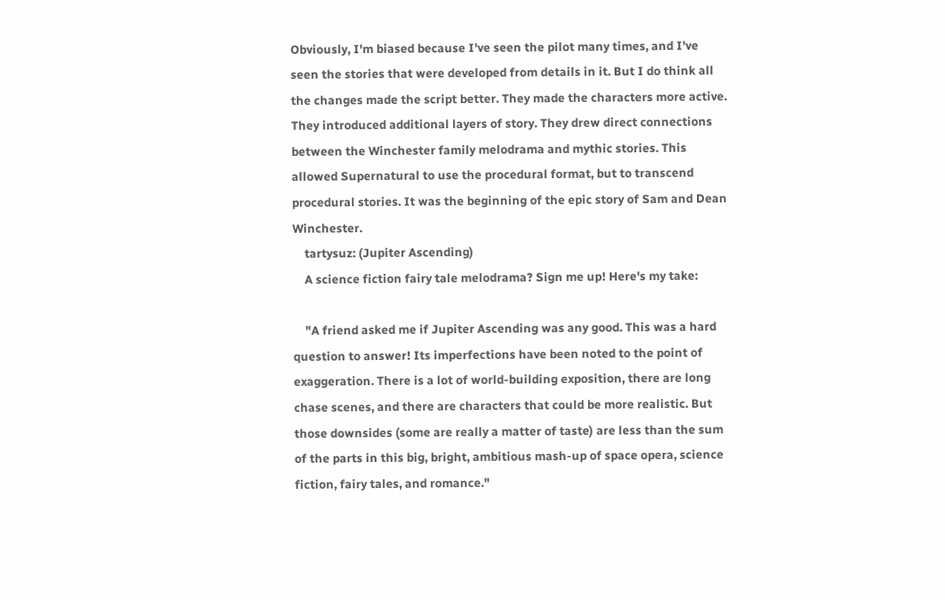Obviously, I'm biased because I've seen the pilot many times, and I've seen the stories that were developed from details in it. But I do think all the changes made the script better. They made the characters more active. They introduced additional layers of story. They drew direct connections between the Winchester family melodrama and mythic stories. This allowed Supernatural to use the procedural format, but to transcend procedural stories. It was the beginning of the epic story of Sam and Dean Winchester.
    tartysuz: (Jupiter Ascending)
    A science fiction fairy tale melodrama? Sign me up! Here's my take:

    "A friend asked me if Jupiter Ascending was any good. This was a hard question to answer! Its imperfections have been noted to the point of exaggeration. There is a lot of world-building exposition, there are long chase scenes, and there are characters that could be more realistic. But those downsides (some are really a matter of taste) are less than the sum of the parts in this big, bright, ambitious mash-up of space opera, science fiction, fairy tales, and romance."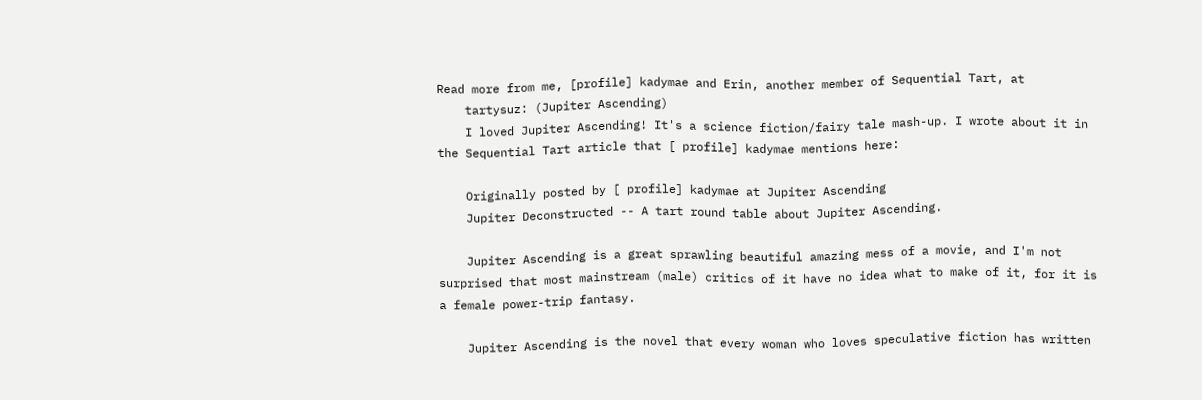Read more from me, [profile] kadymae and Erin, another member of Sequential Tart, at
    tartysuz: (Jupiter Ascending)
    I loved Jupiter Ascending! It's a science fiction/fairy tale mash-up. I wrote about it in the Sequential Tart article that [ profile] kadymae mentions here:

    Originally posted by [ profile] kadymae at Jupiter Ascending
    Jupiter Deconstructed -- A tart round table about Jupiter Ascending.

    Jupiter Ascending is a great sprawling beautiful amazing mess of a movie, and I'm not surprised that most mainstream (male) critics of it have no idea what to make of it, for it is a female power-trip fantasy.

    Jupiter Ascending is the novel that every woman who loves speculative fiction has written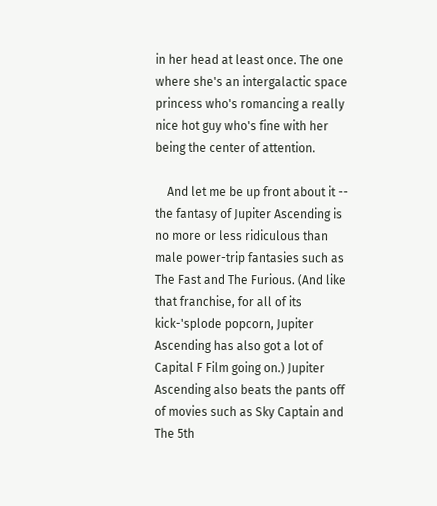in her head at least once. The one where she's an intergalactic space princess who's romancing a really nice hot guy who's fine with her being the center of attention.

    And let me be up front about it -- the fantasy of Jupiter Ascending is no more or less ridiculous than male power-trip fantasies such as The Fast and The Furious. (And like that franchise, for all of its kick-'splode popcorn, Jupiter Ascending has also got a lot of Capital F Film going on.) Jupiter Ascending also beats the pants off of movies such as Sky Captain and The 5th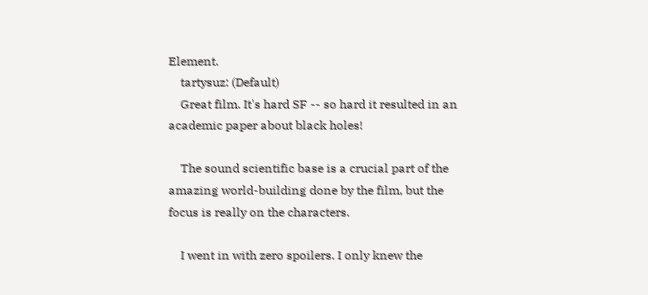Element.
    tartysuz: (Default)
    Great film. It's hard SF -- so hard it resulted in an academic paper about black holes!

    The sound scientific base is a crucial part of the amazing world-building done by the film, but the focus is really on the characters.

    I went in with zero spoilers. I only knew the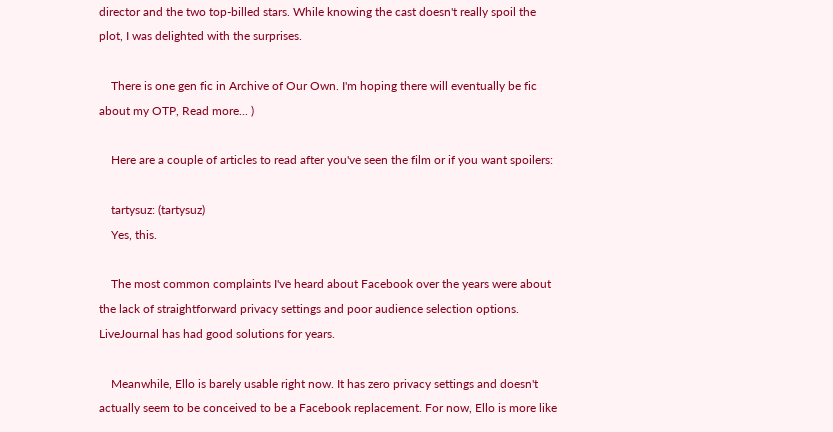director and the two top-billed stars. While knowing the cast doesn't really spoil the plot, I was delighted with the surprises.

    There is one gen fic in Archive of Our Own. I'm hoping there will eventually be fic about my OTP, Read more... )

    Here are a couple of articles to read after you've seen the film or if you want spoilers:

    tartysuz: (tartysuz)
    Yes, this.

    The most common complaints I've heard about Facebook over the years were about the lack of straightforward privacy settings and poor audience selection options. LiveJournal has had good solutions for years.

    Meanwhile, Ello is barely usable right now. It has zero privacy settings and doesn't actually seem to be conceived to be a Facebook replacement. For now, Ello is more like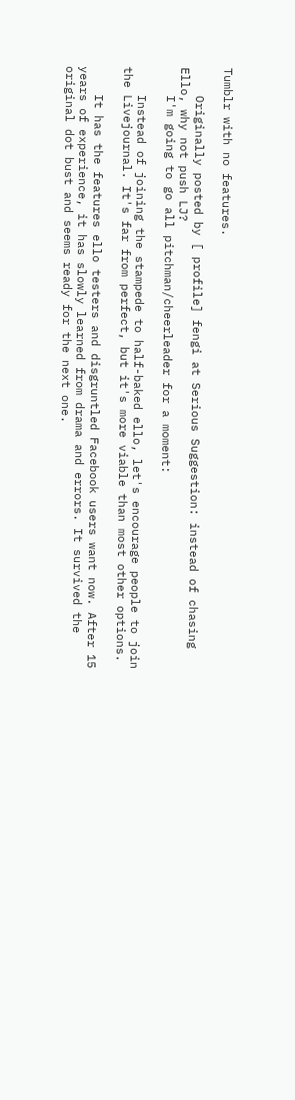Tumblr with no features.

    Originally posted by [ profile] fengi at Serious Suggestion: instead of chasing Ello, why not push LJ?
    I'm going to go all pitchman/cheerleader for a moment:

    Instead of joining the stampede to half-baked ello, let's encourage people to join the Livejournal. It's far from perfect, but it's more viable than most other options.

    It has the features ello testers and disgruntled Facebook users want now. After 15 years of experience, it has slowly learned from drama and errors. It survived the original dot bust and seems ready for the next one.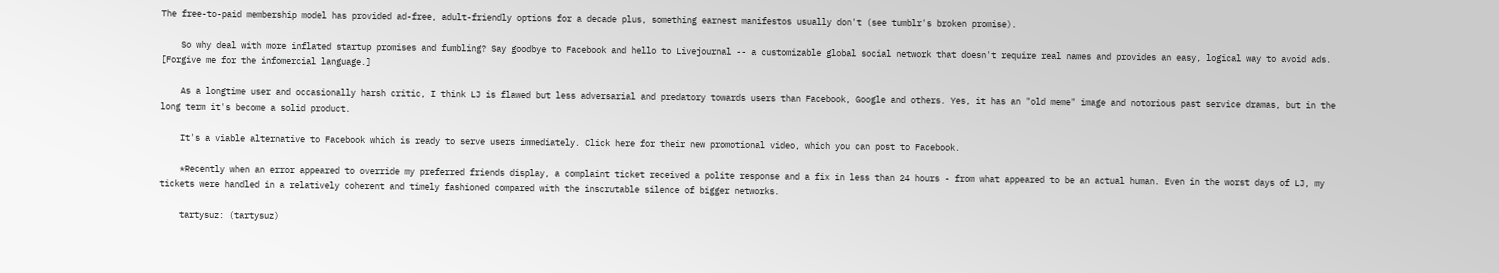The free-to-paid membership model has provided ad-free, adult-friendly options for a decade plus, something earnest manifestos usually don't (see tumblr's broken promise).

    So why deal with more inflated startup promises and fumbling? Say goodbye to Facebook and hello to Livejournal -- a customizable global social network that doesn't require real names and provides an easy, logical way to avoid ads. [Forgive me for the infomercial language.]

    As a longtime user and occasionally harsh critic, I think LJ is flawed but less adversarial and predatory towards users than Facebook, Google and others. Yes, it has an "old meme" image and notorious past service dramas, but in the long term it's become a solid product.

    It's a viable alternative to Facebook which is ready to serve users immediately. Click here for their new promotional video, which you can post to Facebook.

    *Recently when an error appeared to override my preferred friends display, a complaint ticket received a polite response and a fix in less than 24 hours - from what appeared to be an actual human. Even in the worst days of LJ, my tickets were handled in a relatively coherent and timely fashioned compared with the inscrutable silence of bigger networks.

    tartysuz: (tartysuz)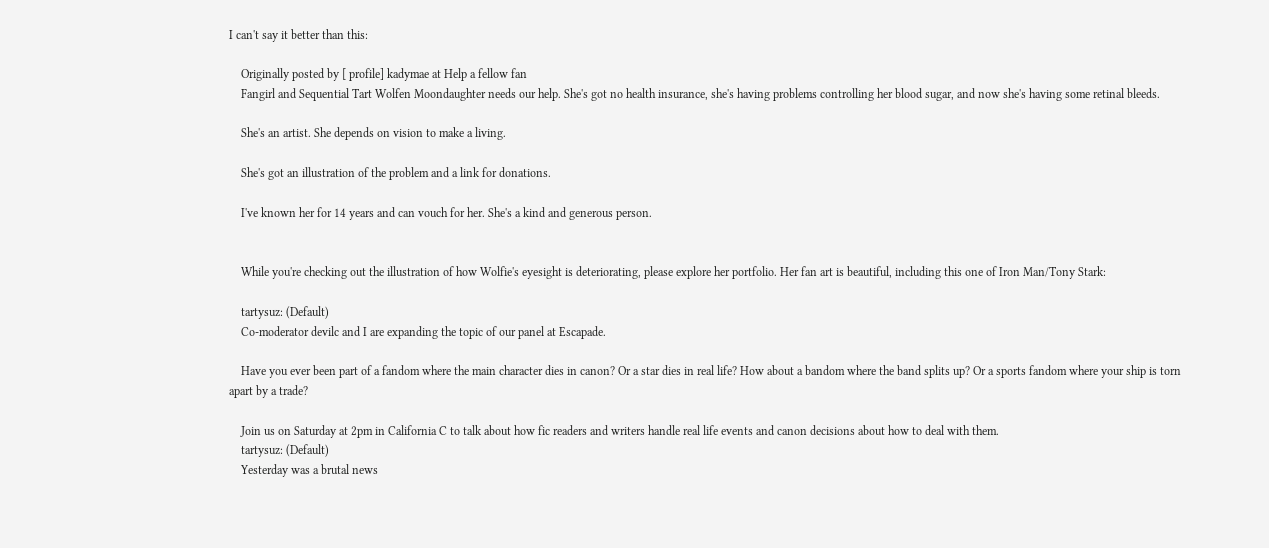I can't say it better than this:

    Originally posted by [ profile] kadymae at Help a fellow fan
    Fangirl and Sequential Tart Wolfen Moondaughter needs our help. She's got no health insurance, she's having problems controlling her blood sugar, and now she's having some retinal bleeds.

    She's an artist. She depends on vision to make a living.

    She's got an illustration of the problem and a link for donations.

    I've known her for 14 years and can vouch for her. She's a kind and generous person.


    While you're checking out the illustration of how Wolfie's eyesight is deteriorating, please explore her portfolio. Her fan art is beautiful, including this one of Iron Man/Tony Stark:

    tartysuz: (Default)
    Co-moderator devilc and I are expanding the topic of our panel at Escapade.

    Have you ever been part of a fandom where the main character dies in canon? Or a star dies in real life? How about a bandom where the band splits up? Or a sports fandom where your ship is torn apart by a trade?

    Join us on Saturday at 2pm in California C to talk about how fic readers and writers handle real life events and canon decisions about how to deal with them.
    tartysuz: (Default)
    Yesterday was a brutal news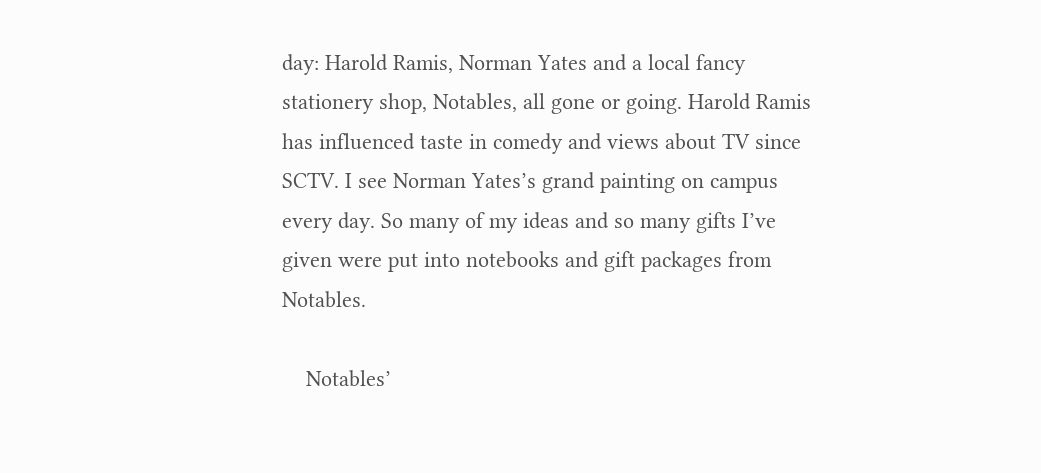day: Harold Ramis, Norman Yates and a local fancy stationery shop, Notables, all gone or going. Harold Ramis has influenced taste in comedy and views about TV since SCTV. I see Norman Yates’s grand painting on campus every day. So many of my ideas and so many gifts I’ve given were put into notebooks and gift packages from Notables.

    Notables’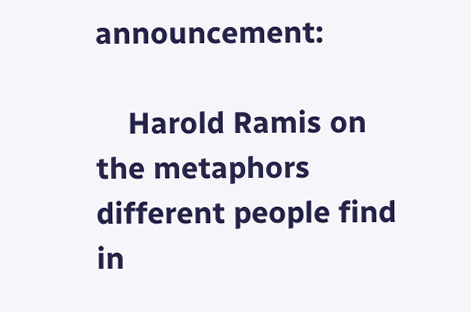announcement:

    Harold Ramis on the metaphors different people find in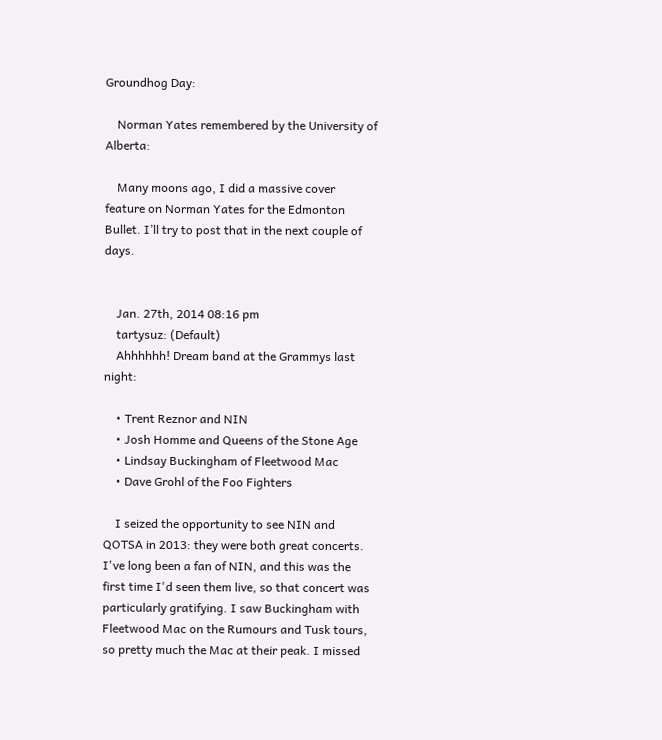Groundhog Day:

    Norman Yates remembered by the University of Alberta:

    Many moons ago, I did a massive cover feature on Norman Yates for the Edmonton Bullet. I’ll try to post that in the next couple of days.


    Jan. 27th, 2014 08:16 pm
    tartysuz: (Default)
    Ahhhhhh! Dream band at the Grammys last night:

    • Trent Reznor and NIN
    • Josh Homme and Queens of the Stone Age
    • Lindsay Buckingham of Fleetwood Mac
    • Dave Grohl of the Foo Fighters

    I seized the opportunity to see NIN and QOTSA in 2013: they were both great concerts. I've long been a fan of NIN, and this was the first time I'd seen them live, so that concert was particularly gratifying. I saw Buckingham with Fleetwood Mac on the Rumours and Tusk tours, so pretty much the Mac at their peak. I missed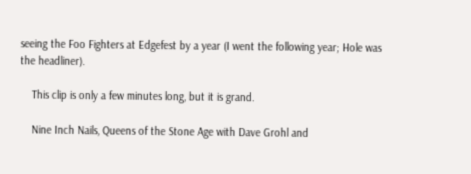seeing the Foo Fighters at Edgefest by a year (I went the following year; Hole was the headliner).

    This clip is only a few minutes long, but it is grand.

    Nine Inch Nails, Queens of the Stone Age with Dave Grohl and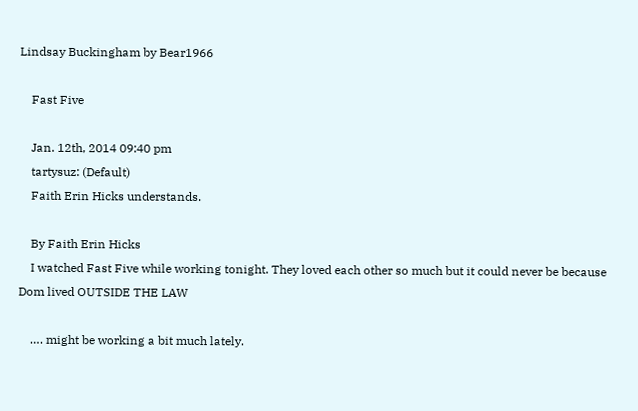Lindsay Buckingham by Bear1966

    Fast Five

    Jan. 12th, 2014 09:40 pm
    tartysuz: (Default)
    Faith Erin Hicks understands.

    By Faith Erin Hicks
    I watched Fast Five while working tonight. They loved each other so much but it could never be because Dom lived OUTSIDE THE LAW

    …. might be working a bit much lately.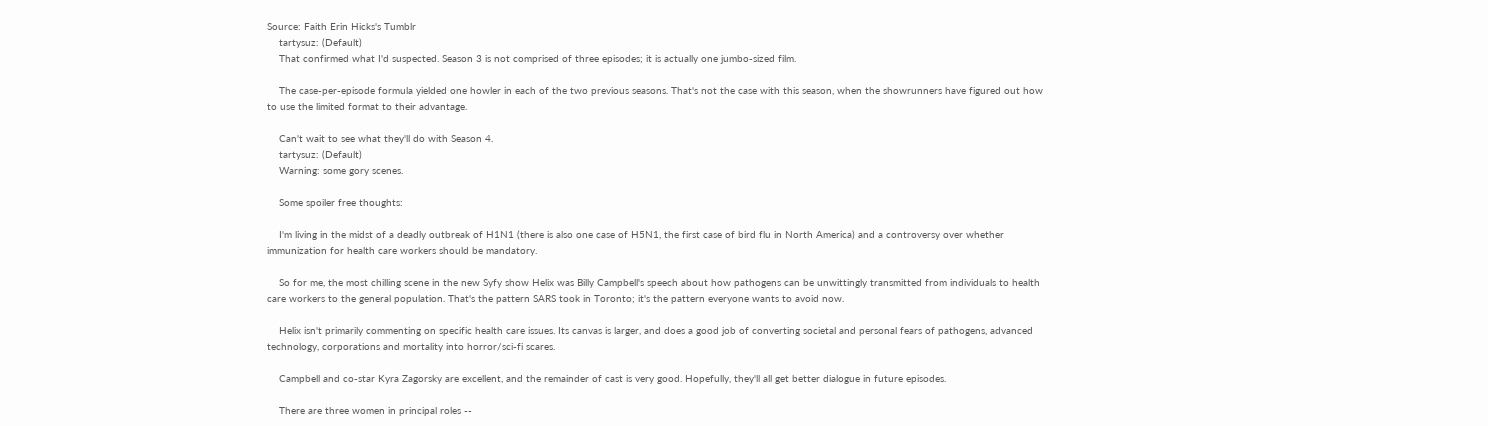Source: Faith Erin Hicks's Tumblr
    tartysuz: (Default)
    That confirmed what I'd suspected. Season 3 is not comprised of three episodes; it is actually one jumbo-sized film.

    The case-per-episode formula yielded one howler in each of the two previous seasons. That's not the case with this season, when the showrunners have figured out how to use the limited format to their advantage.

    Can't wait to see what they'll do with Season 4.
    tartysuz: (Default)
    Warning: some gory scenes.

    Some spoiler free thoughts:

    I'm living in the midst of a deadly outbreak of H1N1 (there is also one case of H5N1, the first case of bird flu in North America) and a controversy over whether immunization for health care workers should be mandatory.

    So for me, the most chilling scene in the new Syfy show Helix was Billy Campbell's speech about how pathogens can be unwittingly transmitted from individuals to health care workers to the general population. That's the pattern SARS took in Toronto; it's the pattern everyone wants to avoid now.

    Helix isn't primarily commenting on specific health care issues. Its canvas is larger, and does a good job of converting societal and personal fears of pathogens, advanced technology, corporations and mortality into horror/sci-fi scares.

    Campbell and co-star Kyra Zagorsky are excellent, and the remainder of cast is very good. Hopefully, they'll all get better dialogue in future episodes.

    There are three women in principal roles --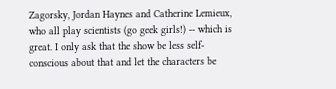Zagorsky, Jordan Haynes and Catherine Lemieux, who all play scientists (go geek girls!) -- which is great. I only ask that the show be less self-conscious about that and let the characters be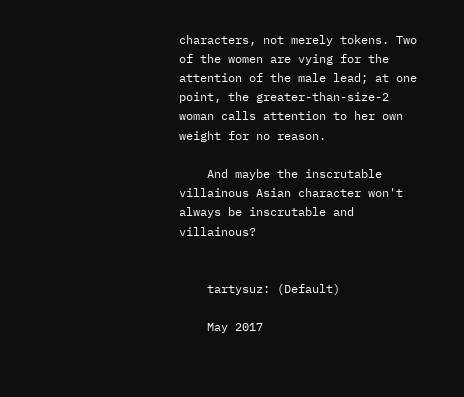characters, not merely tokens. Two of the women are vying for the attention of the male lead; at one point, the greater-than-size-2 woman calls attention to her own weight for no reason.

    And maybe the inscrutable villainous Asian character won't always be inscrutable and villainous?


    tartysuz: (Default)

    May 2017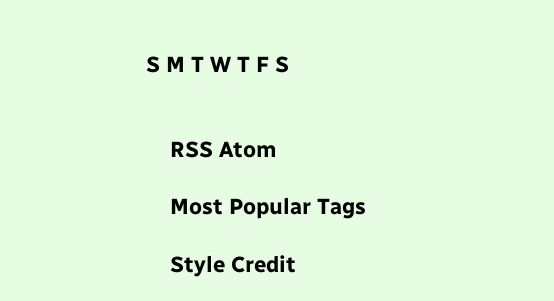S M T W T F S


    RSS Atom

    Most Popular Tags

    Style Credit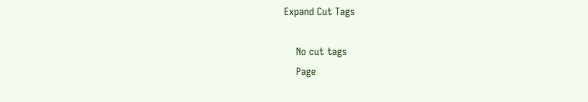Expand Cut Tags

    No cut tags
    Page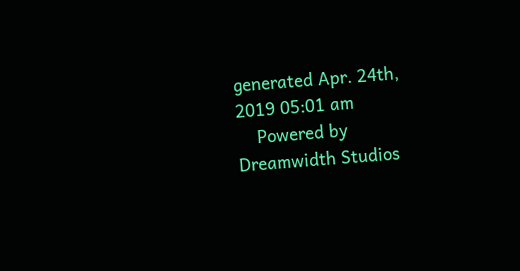generated Apr. 24th, 2019 05:01 am
    Powered by Dreamwidth Studios